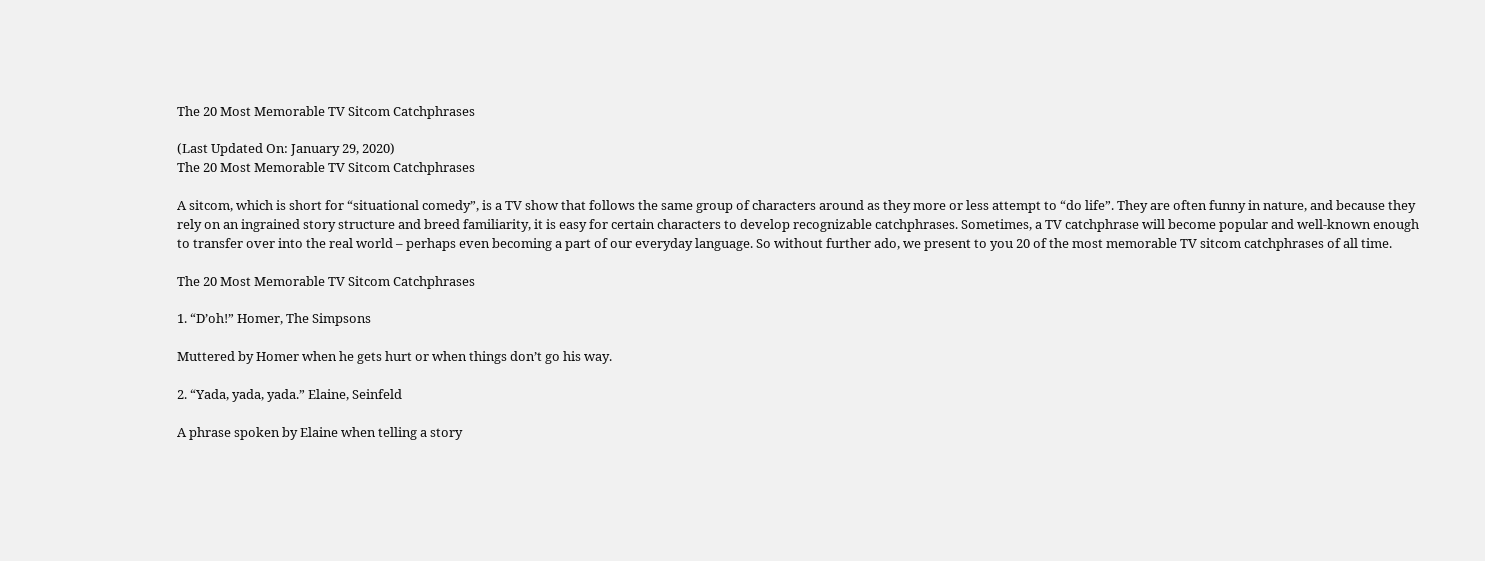The 20 Most Memorable TV Sitcom Catchphrases

(Last Updated On: January 29, 2020)
The 20 Most Memorable TV Sitcom Catchphrases

A sitcom, which is short for “situational comedy”, is a TV show that follows the same group of characters around as they more or less attempt to “do life”. They are often funny in nature, and because they rely on an ingrained story structure and breed familiarity, it is easy for certain characters to develop recognizable catchphrases. Sometimes, a TV catchphrase will become popular and well-known enough to transfer over into the real world – perhaps even becoming a part of our everyday language. So without further ado, we present to you 20 of the most memorable TV sitcom catchphrases of all time.

The 20 Most Memorable TV Sitcom Catchphrases

1. “D’oh!” Homer, The Simpsons

Muttered by Homer when he gets hurt or when things don’t go his way.

2. “Yada, yada, yada.” Elaine, Seinfeld

A phrase spoken by Elaine when telling a story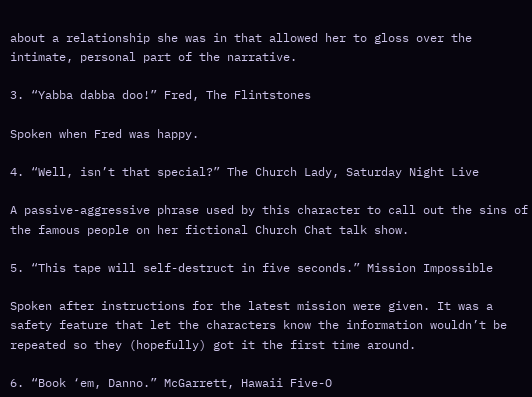about a relationship she was in that allowed her to gloss over the intimate, personal part of the narrative.

3. “Yabba dabba doo!” Fred, The Flintstones

Spoken when Fred was happy.

4. “Well, isn’t that special?” The Church Lady, Saturday Night Live

A passive-aggressive phrase used by this character to call out the sins of the famous people on her fictional Church Chat talk show.

5. “This tape will self-destruct in five seconds.” Mission Impossible

Spoken after instructions for the latest mission were given. It was a safety feature that let the characters know the information wouldn’t be repeated so they (hopefully) got it the first time around.

6. “Book ‘em, Danno.” McGarrett, Hawaii Five-O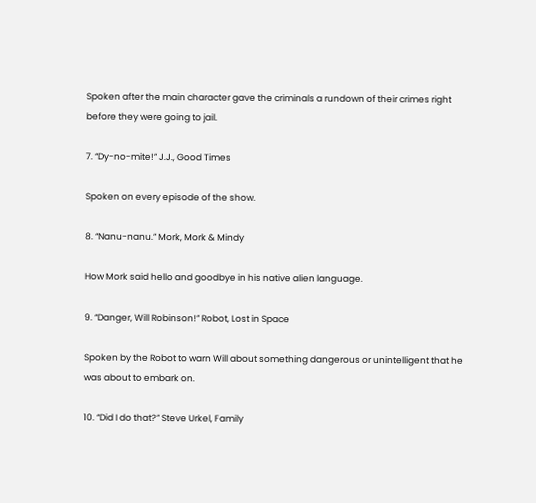Spoken after the main character gave the criminals a rundown of their crimes right before they were going to jail.

7. “Dy-no-mite!” J.J., Good Times

Spoken on every episode of the show.

8. “Nanu-nanu.” Mork, Mork & Mindy

How Mork said hello and goodbye in his native alien language.

9. “Danger, Will Robinson!” Robot, Lost in Space

Spoken by the Robot to warn Will about something dangerous or unintelligent that he was about to embark on.

10. “Did I do that?” Steve Urkel, Family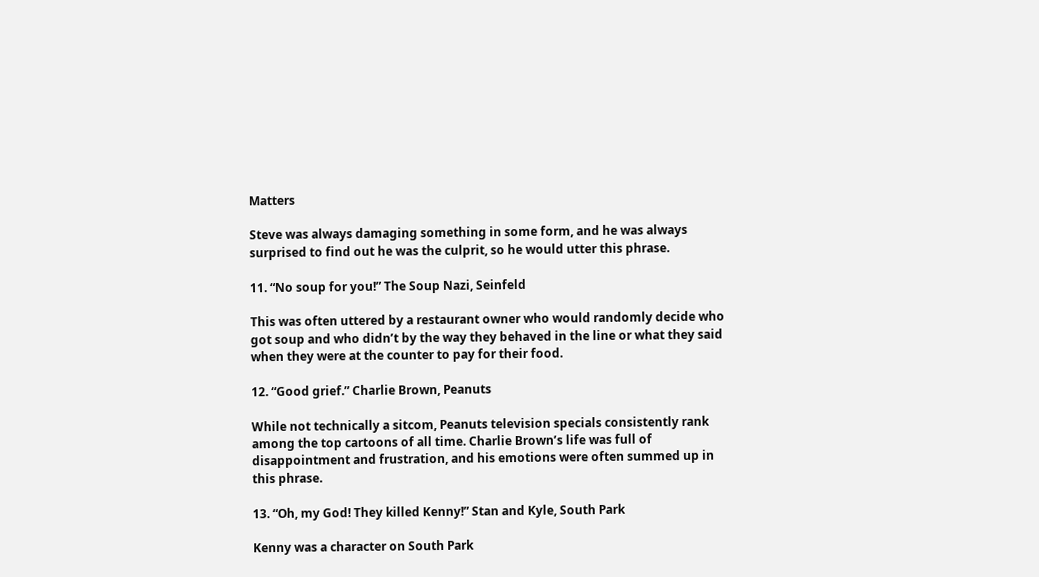Matters

Steve was always damaging something in some form, and he was always surprised to find out he was the culprit, so he would utter this phrase.

11. “No soup for you!” The Soup Nazi, Seinfeld

This was often uttered by a restaurant owner who would randomly decide who got soup and who didn’t by the way they behaved in the line or what they said when they were at the counter to pay for their food.

12. “Good grief.” Charlie Brown, Peanuts

While not technically a sitcom, Peanuts television specials consistently rank among the top cartoons of all time. Charlie Brown’s life was full of disappointment and frustration, and his emotions were often summed up in this phrase.

13. “Oh, my God! They killed Kenny!” Stan and Kyle, South Park

Kenny was a character on South Park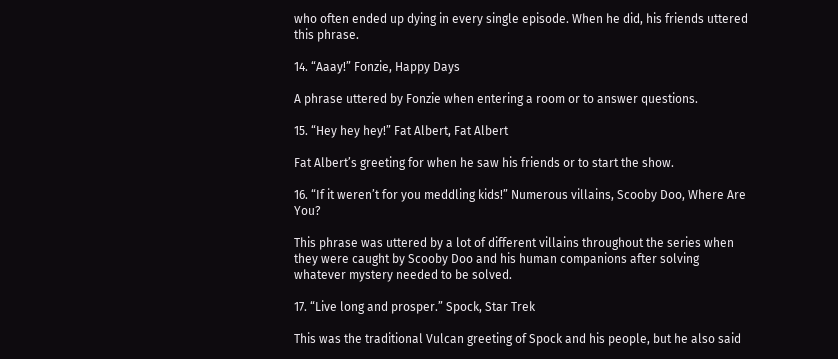who often ended up dying in every single episode. When he did, his friends uttered this phrase.

14. “Aaay!” Fonzie, Happy Days

A phrase uttered by Fonzie when entering a room or to answer questions.

15. “Hey hey hey!” Fat Albert, Fat Albert

Fat Albert’s greeting for when he saw his friends or to start the show.

16. “If it weren’t for you meddling kids!” Numerous villains, Scooby Doo, Where Are You?

This phrase was uttered by a lot of different villains throughout the series when they were caught by Scooby Doo and his human companions after solving whatever mystery needed to be solved.

17. “Live long and prosper.” Spock, Star Trek

This was the traditional Vulcan greeting of Spock and his people, but he also said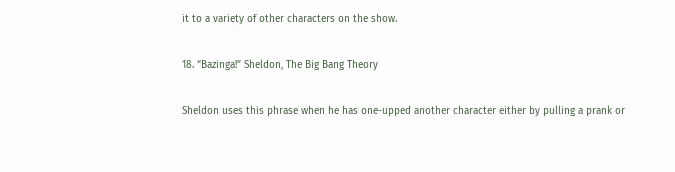it to a variety of other characters on the show.

18. “Bazinga!” Sheldon, The Big Bang Theory

Sheldon uses this phrase when he has one-upped another character either by pulling a prank or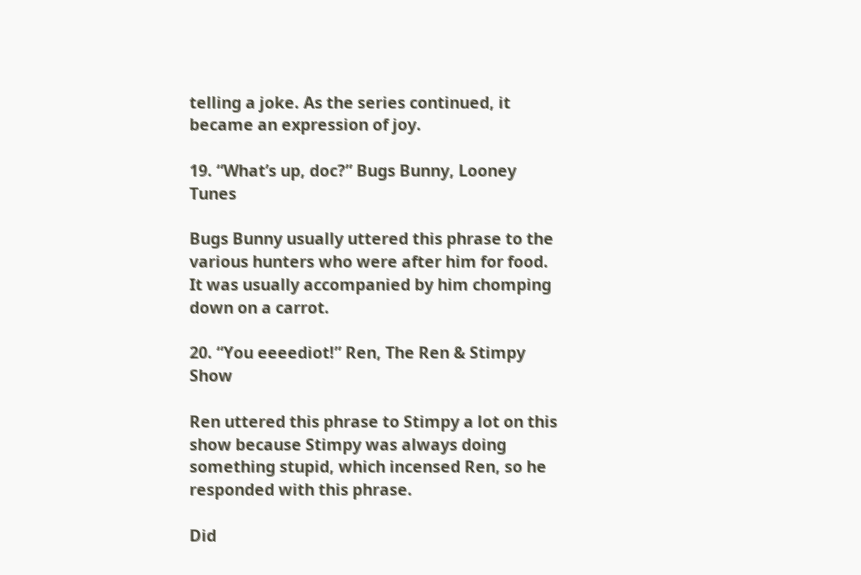telling a joke. As the series continued, it became an expression of joy.

19. “What’s up, doc?” Bugs Bunny, Looney Tunes

Bugs Bunny usually uttered this phrase to the various hunters who were after him for food. It was usually accompanied by him chomping down on a carrot.

20. “You eeeediot!” Ren, The Ren & Stimpy Show

Ren uttered this phrase to Stimpy a lot on this show because Stimpy was always doing something stupid, which incensed Ren, so he responded with this phrase.

Did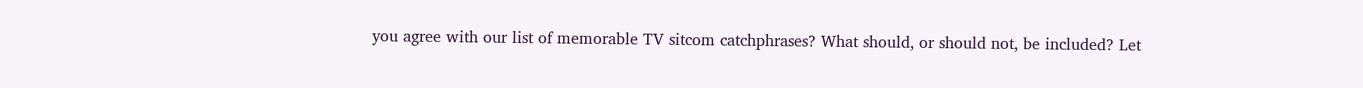you agree with our list of memorable TV sitcom catchphrases? What should, or should not, be included? Let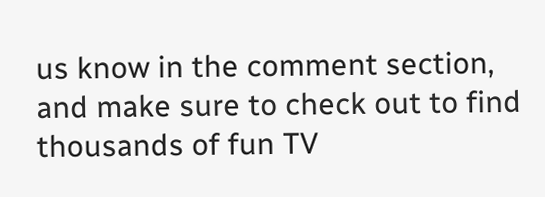us know in the comment section, and make sure to check out to find thousands of fun TV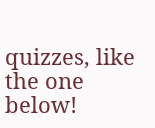quizzes, like the one below!